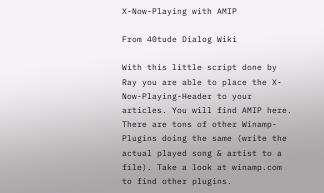X-Now-Playing with AMIP

From 40tude Dialog Wiki

With this little script done by Ray you are able to place the X-Now-Playing-Header to your articles. You will find AMIP here. There are tons of other Winamp-Plugins doing the same (write the actual played song & artist to a file). Take a look at winamp.com to find other plugins.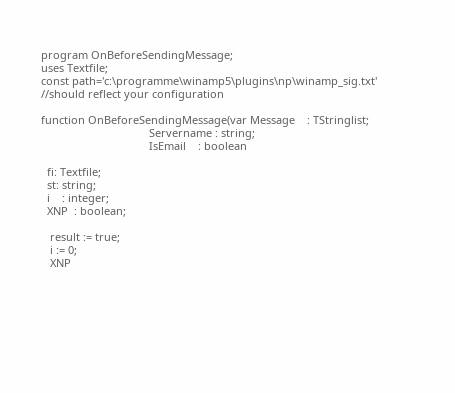program OnBeforeSendingMessage;
uses Textfile;
const path='c:\programme\winamp5\plugins\np\winamp_sig.txt' //should reflect your configuration

function OnBeforeSendingMessage(var Message    : TStringlist;
                                    Servername : string;
                                    IsEmail    : boolean

  fi: Textfile;
  st: string;
  i    : integer;
  XNP  : boolean;

   result := true;
   i := 0;
   XNP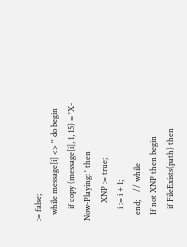:= false;
   while message[i] <> '' do begin
      if copy (message[i], 1, 15) = 'X-Now-Playing: ' then
         XNP := true;
      i := i + 1;
   end;    // while
   If not XNP then begin
      if FileExists(path) then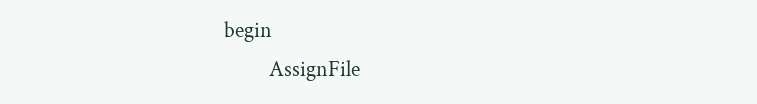begin
         AssignFile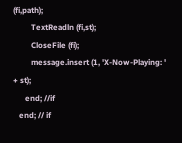(fi,path);
         TextReadln (fi,st);
         CloseFile (fi);
         message.insert (1, 'X-Now-Playing: ' + st);
      end; //if
   end; // if